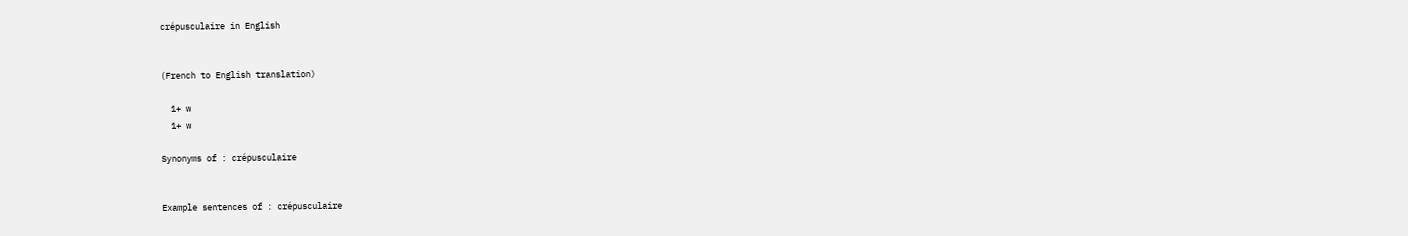crépusculaire in English


(French to English translation)

  1+ w
  1+ w

Synonyms of : crépusculaire


Example sentences of : crépusculaire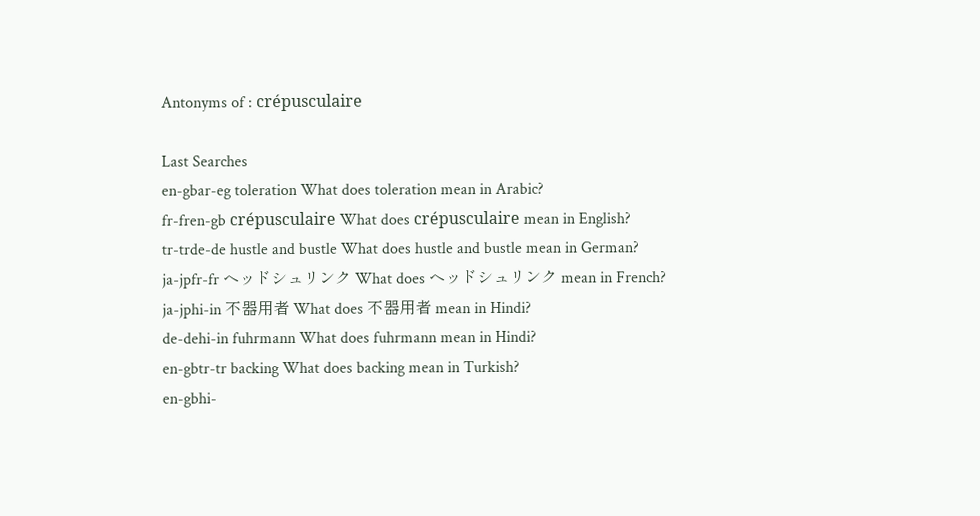Antonyms of : crépusculaire

Last Searches
en-gbar-eg toleration What does toleration mean in Arabic?
fr-fren-gb crépusculaire What does crépusculaire mean in English?
tr-trde-de hustle and bustle What does hustle and bustle mean in German?
ja-jpfr-fr ヘッドシュリンク What does ヘッドシュリンク mean in French?
ja-jphi-in 不器用者 What does 不器用者 mean in Hindi?
de-dehi-in fuhrmann What does fuhrmann mean in Hindi?
en-gbtr-tr backing What does backing mean in Turkish?
en-gbhi-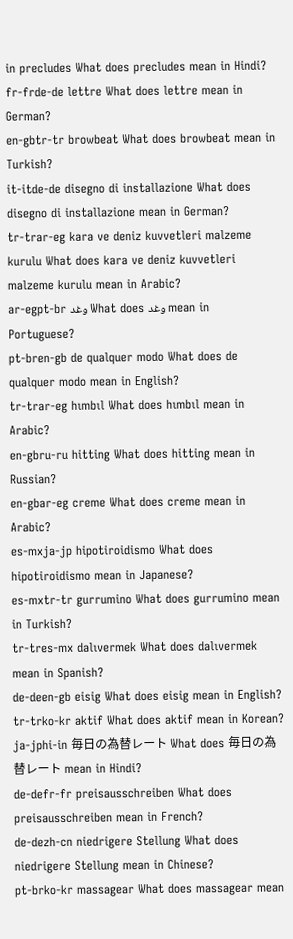in precludes What does precludes mean in Hindi?
fr-frde-de lettre What does lettre mean in German?
en-gbtr-tr browbeat What does browbeat mean in Turkish?
it-itde-de disegno di installazione What does disegno di installazione mean in German?
tr-trar-eg kara ve deniz kuvvetleri malzeme kurulu What does kara ve deniz kuvvetleri malzeme kurulu mean in Arabic?
ar-egpt-br وغد What does وغد mean in Portuguese?
pt-bren-gb de qualquer modo What does de qualquer modo mean in English?
tr-trar-eg hımbıl What does hımbıl mean in Arabic?
en-gbru-ru hitting What does hitting mean in Russian?
en-gbar-eg creme What does creme mean in Arabic?
es-mxja-jp hipotiroidismo What does hipotiroidismo mean in Japanese?
es-mxtr-tr gurrumino What does gurrumino mean in Turkish?
tr-tres-mx dalıvermek What does dalıvermek mean in Spanish?
de-deen-gb eisig What does eisig mean in English?
tr-trko-kr aktif What does aktif mean in Korean?
ja-jphi-in 毎日の為替レート What does 毎日の為替レート mean in Hindi?
de-defr-fr preisausschreiben What does preisausschreiben mean in French?
de-dezh-cn niedrigere Stellung What does niedrigere Stellung mean in Chinese?
pt-brko-kr massagear What does massagear mean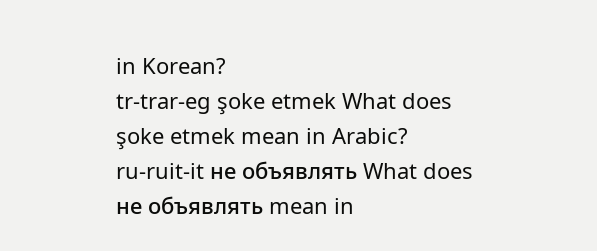in Korean?
tr-trar-eg şoke etmek What does şoke etmek mean in Arabic?
ru-ruit-it не объявлять What does не объявлять mean in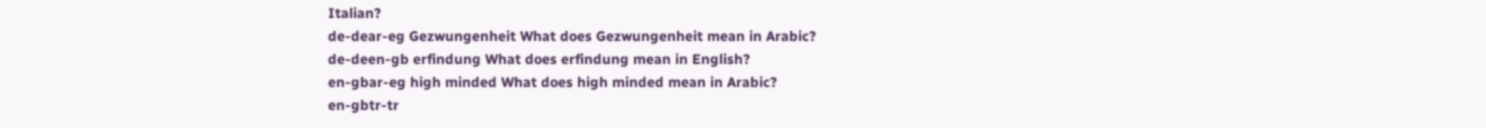Italian?
de-dear-eg Gezwungenheit What does Gezwungenheit mean in Arabic?
de-deen-gb erfindung What does erfindung mean in English?
en-gbar-eg high minded What does high minded mean in Arabic?
en-gbtr-tr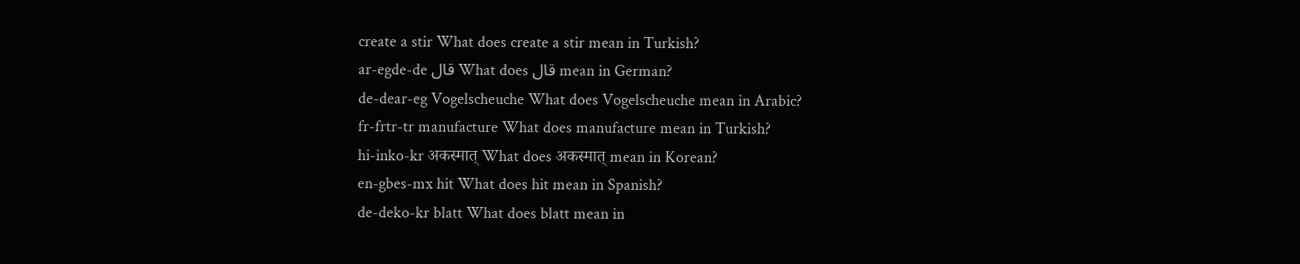create a stir What does create a stir mean in Turkish?
ar-egde-de قال What does قال mean in German?
de-dear-eg Vogelscheuche What does Vogelscheuche mean in Arabic?
fr-frtr-tr manufacture What does manufacture mean in Turkish?
hi-inko-kr अकस्मात् What does अकस्मात् mean in Korean?
en-gbes-mx hit What does hit mean in Spanish?
de-deko-kr blatt What does blatt mean in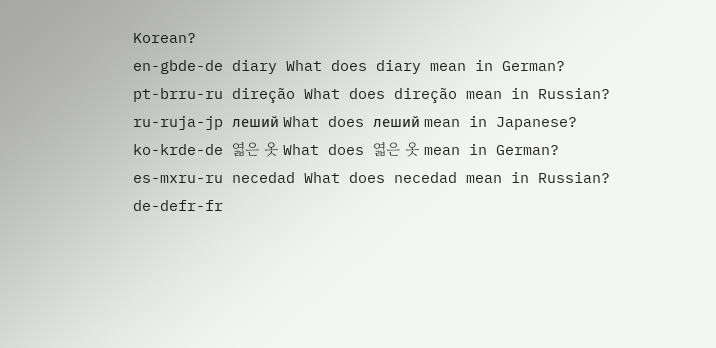Korean?
en-gbde-de diary What does diary mean in German?
pt-brru-ru direção What does direção mean in Russian?
ru-ruja-jp леший What does леший mean in Japanese?
ko-krde-de 엷은 옷 What does 엷은 옷 mean in German?
es-mxru-ru necedad What does necedad mean in Russian?
de-defr-fr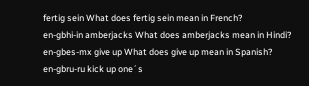fertig sein What does fertig sein mean in French?
en-gbhi-in amberjacks What does amberjacks mean in Hindi?
en-gbes-mx give up What does give up mean in Spanish?
en-gbru-ru kick up one´s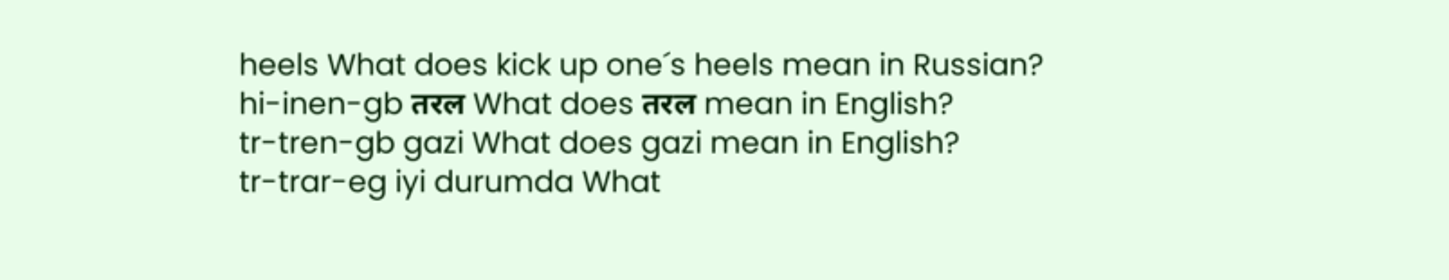heels What does kick up one´s heels mean in Russian?
hi-inen-gb तरल What does तरल mean in English?
tr-tren-gb gazi What does gazi mean in English?
tr-trar-eg iyi durumda What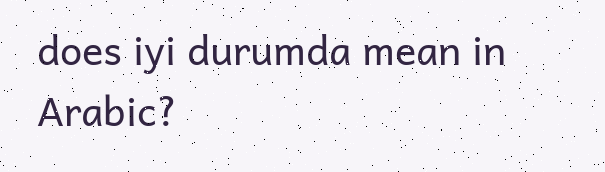does iyi durumda mean in Arabic?